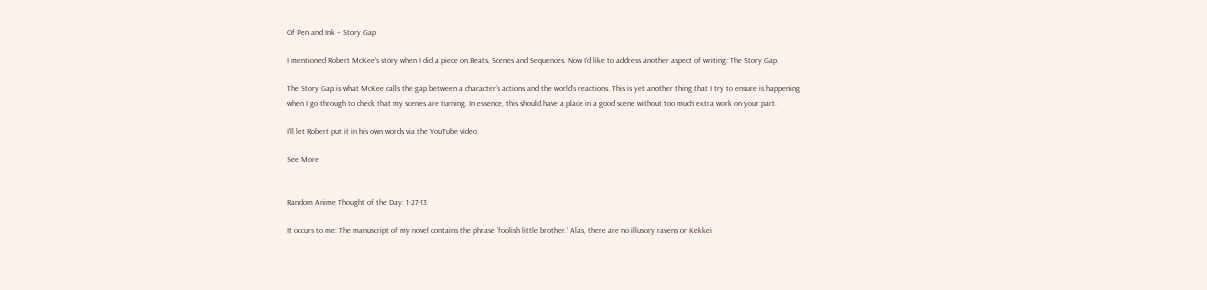Of Pen and Ink – Story Gap

I mentioned Robert McKee’s story when I did a piece on Beats, Scenes and Sequences. Now I’d like to address another aspect of writing: The Story Gap.

The Story Gap is what McKee calls the gap between a character’s actions and the world’s reactions. This is yet another thing that I try to ensure is happening when I go through to check that my scenes are turning. In essence, this should have a place in a good scene without too much extra work on your part.

I’ll let Robert put it in his own words via the YouTube video.

See More


Random Anime Thought of the Day: 1-27-13

It occurs to me: The manuscript of my novel contains the phrase ‘foolish little brother.’ Alas, there are no illusory ravens or Kekkei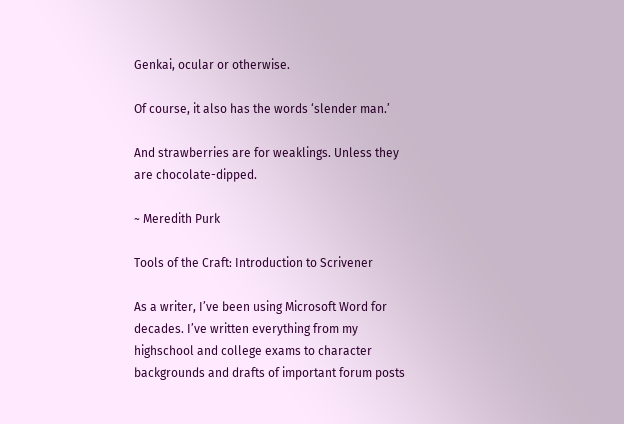Genkai, ocular or otherwise.

Of course, it also has the words ‘slender man.’

And strawberries are for weaklings. Unless they are chocolate-dipped.

~ Meredith Purk

Tools of the Craft: Introduction to Scrivener

As a writer, I’ve been using Microsoft Word for decades. I’ve written everything from my highschool and college exams to character backgrounds and drafts of important forum posts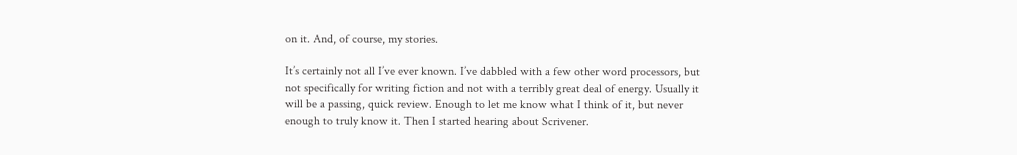on it. And, of course, my stories.

It’s certainly not all I’ve ever known. I’ve dabbled with a few other word processors, but not specifically for writing fiction and not with a terribly great deal of energy. Usually it will be a passing, quick review. Enough to let me know what I think of it, but never enough to truly know it. Then I started hearing about Scrivener.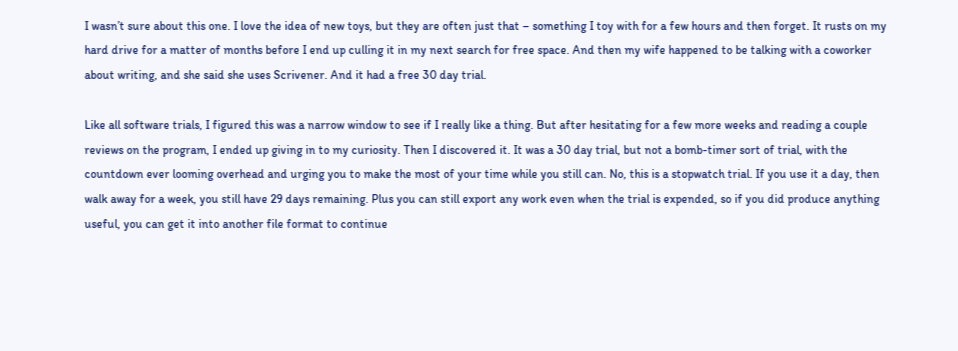I wasn’t sure about this one. I love the idea of new toys, but they are often just that – something I toy with for a few hours and then forget. It rusts on my hard drive for a matter of months before I end up culling it in my next search for free space. And then my wife happened to be talking with a coworker about writing, and she said she uses Scrivener. And it had a free 30 day trial.

Like all software trials, I figured this was a narrow window to see if I really like a thing. But after hesitating for a few more weeks and reading a couple reviews on the program, I ended up giving in to my curiosity. Then I discovered it. It was a 30 day trial, but not a bomb-timer sort of trial, with the countdown ever looming overhead and urging you to make the most of your time while you still can. No, this is a stopwatch trial. If you use it a day, then walk away for a week, you still have 29 days remaining. Plus you can still export any work even when the trial is expended, so if you did produce anything useful, you can get it into another file format to continue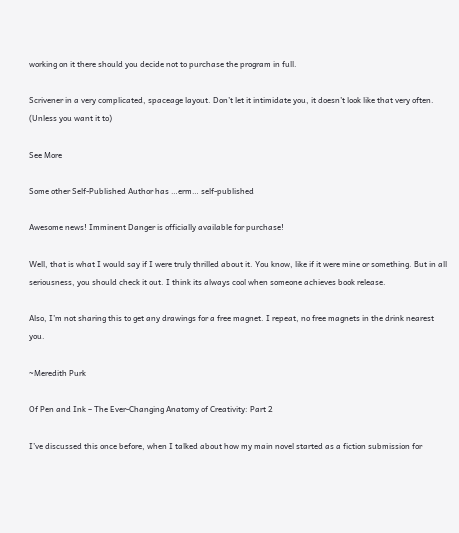working on it there should you decide not to purchase the program in full.

Scrivener in a very complicated, spaceage layout. Don’t let it intimidate you, it doesn’t look like that very often. (Unless you want it to)

See More

Some other Self-Published Author has …erm… self-published

Awesome news! Imminent Danger is officially available for purchase!

Well, that is what I would say if I were truly thrilled about it. You know, like if it were mine or something. But in all seriousness, you should check it out. I think its always cool when someone achieves book release.

Also, I’m not sharing this to get any drawings for a free magnet. I repeat, no free magnets in the drink nearest you.

~Meredith Purk

Of Pen and Ink – The Ever-Changing Anatomy of Creativity: Part 2

I’ve discussed this once before, when I talked about how my main novel started as a fiction submission for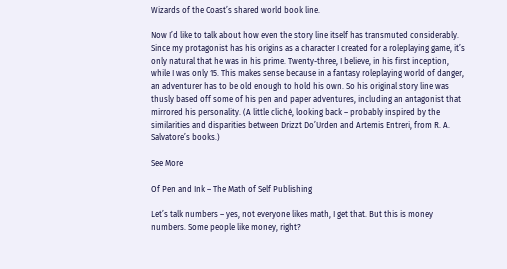Wizards of the Coast’s shared world book line.

Now I’d like to talk about how even the story line itself has transmuted considerably. Since my protagonist has his origins as a character I created for a roleplaying game, it’s only natural that he was in his prime. Twenty-three, I believe, in his first inception, while I was only 15. This makes sense because in a fantasy roleplaying world of danger, an adventurer has to be old enough to hold his own. So his original story line was thusly based off some of his pen and paper adventures, including an antagonist that mirrored his personality. (A little cliché, looking back – probably inspired by the similarities and disparities between Drizzt Do’Urden and Artemis Entreri, from R. A. Salvatore’s books.)

See More

Of Pen and Ink – The Math of Self Publishing

Let’s talk numbers – yes, not everyone likes math, I get that. But this is money numbers. Some people like money, right?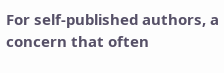For self-published authors, a concern that often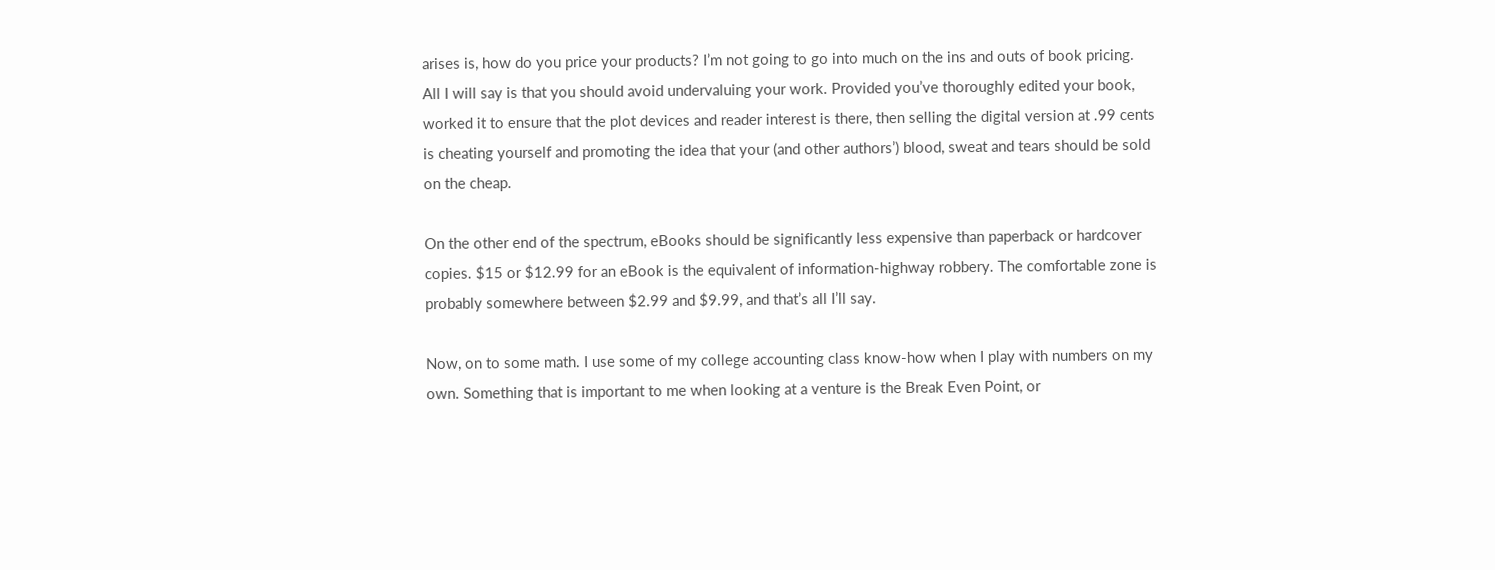arises is, how do you price your products? I’m not going to go into much on the ins and outs of book pricing. All I will say is that you should avoid undervaluing your work. Provided you’ve thoroughly edited your book, worked it to ensure that the plot devices and reader interest is there, then selling the digital version at .99 cents is cheating yourself and promoting the idea that your (and other authors’) blood, sweat and tears should be sold on the cheap.

On the other end of the spectrum, eBooks should be significantly less expensive than paperback or hardcover copies. $15 or $12.99 for an eBook is the equivalent of information-highway robbery. The comfortable zone is probably somewhere between $2.99 and $9.99, and that’s all I’ll say.

Now, on to some math. I use some of my college accounting class know-how when I play with numbers on my own. Something that is important to me when looking at a venture is the Break Even Point, or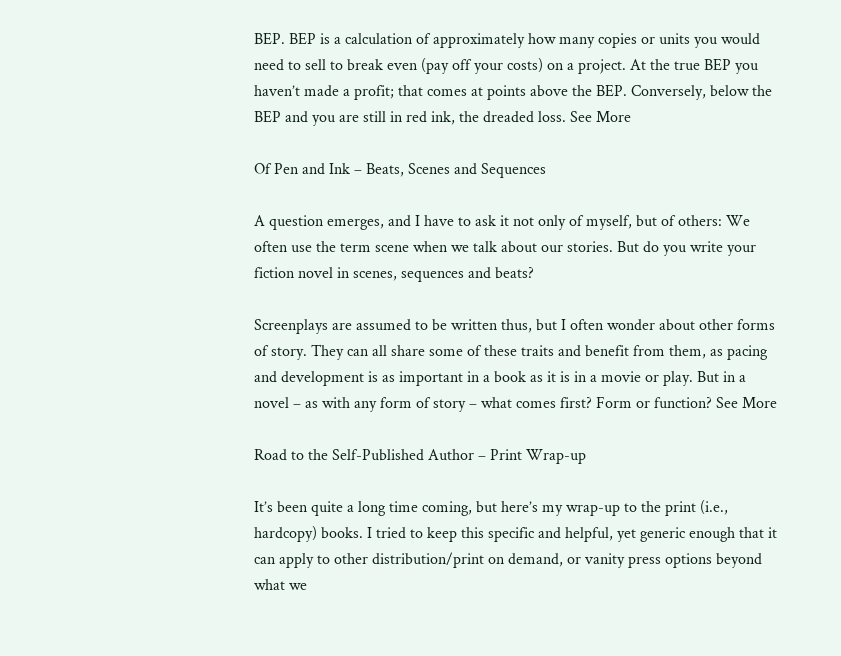BEP. BEP is a calculation of approximately how many copies or units you would need to sell to break even (pay off your costs) on a project. At the true BEP you haven’t made a profit; that comes at points above the BEP. Conversely, below the BEP and you are still in red ink, the dreaded loss. See More

Of Pen and Ink – Beats, Scenes and Sequences

A question emerges, and I have to ask it not only of myself, but of others: We often use the term scene when we talk about our stories. But do you write your fiction novel in scenes, sequences and beats?

Screenplays are assumed to be written thus, but I often wonder about other forms of story. They can all share some of these traits and benefit from them, as pacing and development is as important in a book as it is in a movie or play. But in a novel – as with any form of story – what comes first? Form or function? See More

Road to the Self-Published Author – Print Wrap-up

It’s been quite a long time coming, but here’s my wrap-up to the print (i.e., hardcopy) books. I tried to keep this specific and helpful, yet generic enough that it can apply to other distribution/print on demand, or vanity press options beyond what we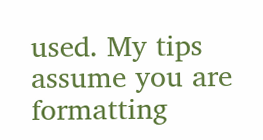used. My tips assume you are formatting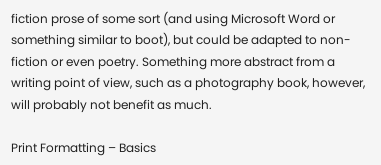fiction prose of some sort (and using Microsoft Word or something similar to boot), but could be adapted to non-fiction or even poetry. Something more abstract from a writing point of view, such as a photography book, however, will probably not benefit as much.

Print Formatting – Basics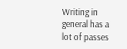Writing in general has a lot of passes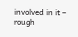involved in it – rough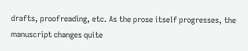drafts, proofreading, etc. As the prose itself progresses, the manuscript changes quite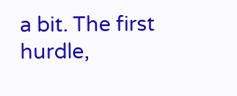a bit. The first hurdle,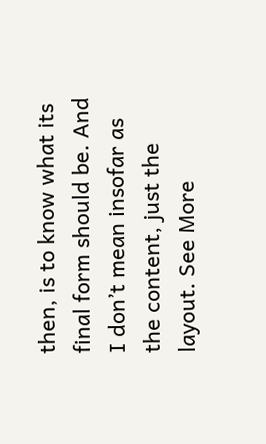then, is to know what its final form should be. And I don’t mean insofar as the content, just the layout. See More